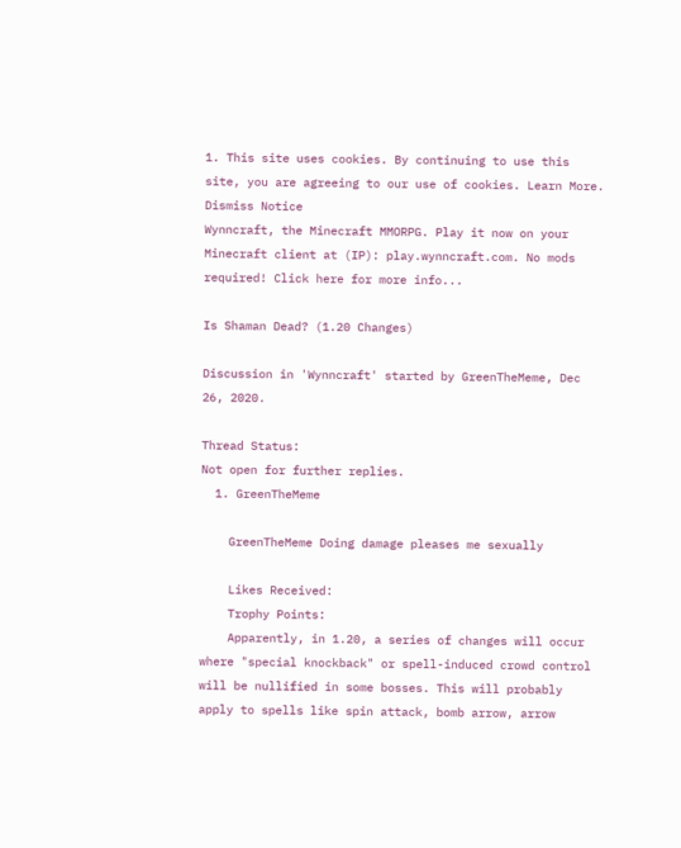1. This site uses cookies. By continuing to use this site, you are agreeing to our use of cookies. Learn More.
Dismiss Notice
Wynncraft, the Minecraft MMORPG. Play it now on your Minecraft client at (IP): play.wynncraft.com. No mods required! Click here for more info...

Is Shaman Dead? (1.20 Changes)

Discussion in 'Wynncraft' started by GreenTheMeme, Dec 26, 2020.

Thread Status:
Not open for further replies.
  1. GreenTheMeme

    GreenTheMeme Doing damage pleases me sexually

    Likes Received:
    Trophy Points:
    Apparently, in 1.20, a series of changes will occur where "special knockback" or spell-induced crowd control will be nullified in some bosses. This will probably apply to spells like spin attack, bomb arrow, arrow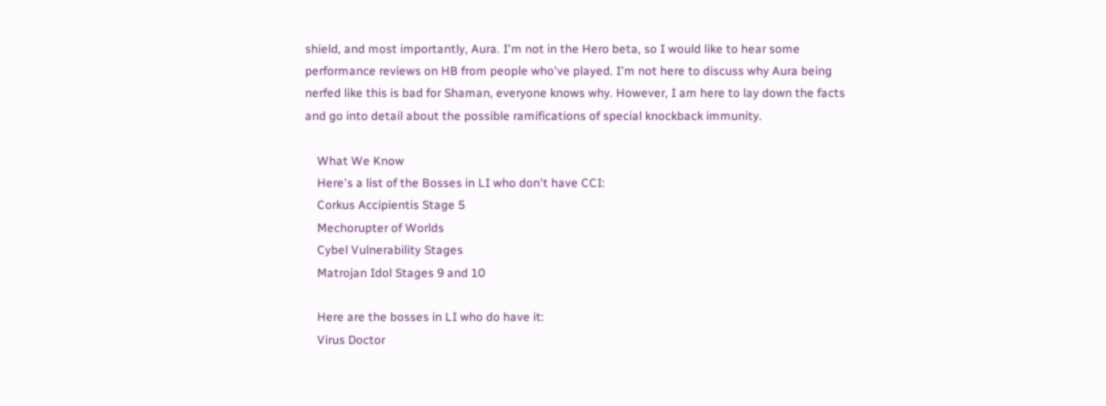shield, and most importantly, Aura. I'm not in the Hero beta, so I would like to hear some performance reviews on HB from people who've played. I'm not here to discuss why Aura being nerfed like this is bad for Shaman, everyone knows why. However, I am here to lay down the facts and go into detail about the possible ramifications of special knockback immunity.

    What We Know
    Here's a list of the Bosses in LI who don't have CCI:
    Corkus Accipientis Stage 5
    Mechorupter of Worlds
    Cybel Vulnerability Stages
    Matrojan Idol Stages 9 and 10

    Here are the bosses in LI who do have it:
    Virus Doctor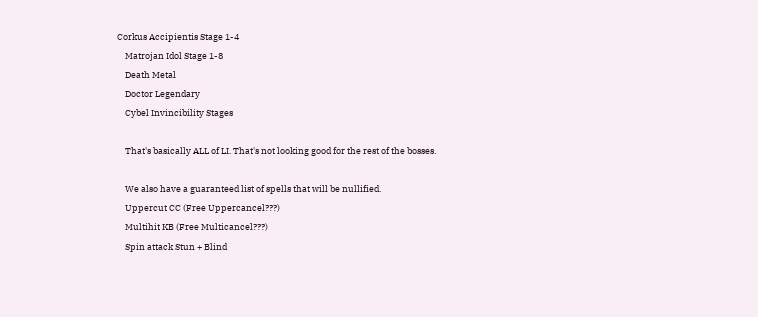Corkus Accipientis Stage 1-4
    Matrojan Idol Stage 1-8
    Death Metal
    Doctor Legendary
    Cybel Invincibility Stages

    That's basically ALL of LI. That's not looking good for the rest of the bosses.

    We also have a guaranteed list of spells that will be nullified.
    Uppercut CC (Free Uppercancel???)
    Multihit KB (Free Multicancel???)
    Spin attack Stun + Blind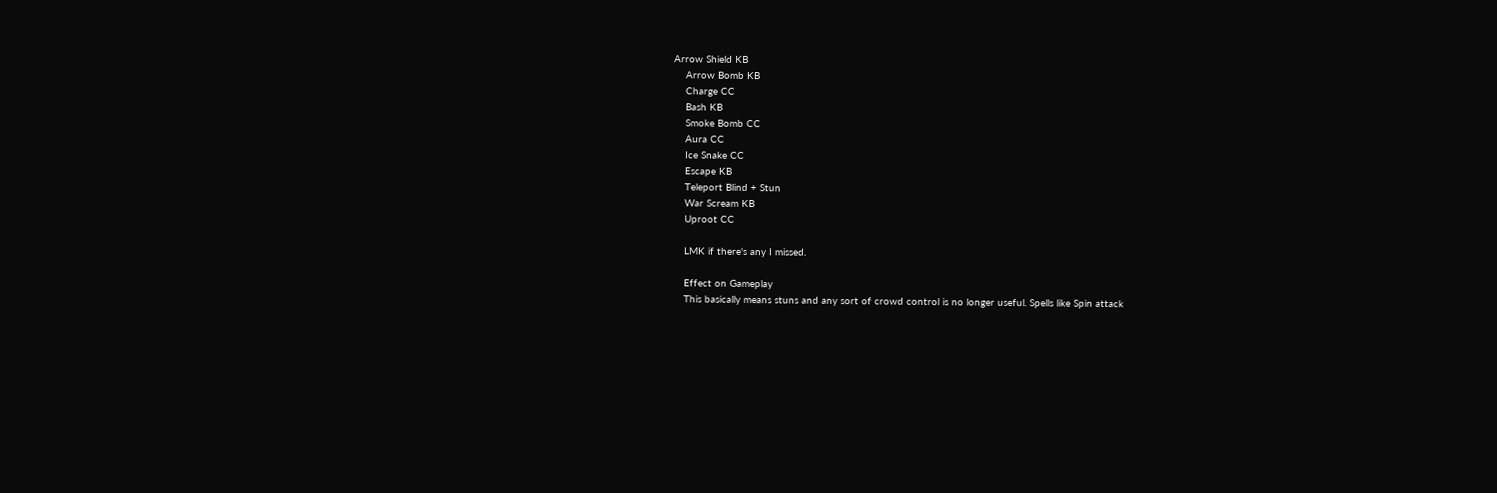Arrow Shield KB
    Arrow Bomb KB
    Charge CC
    Bash KB
    Smoke Bomb CC
    Aura CC
    Ice Snake CC
    Escape KB
    Teleport Blind + Stun
    War Scream KB
    Uproot CC

    LMK if there's any I missed.

    Effect on Gameplay
    This basically means stuns and any sort of crowd control is no longer useful. Spells like Spin attack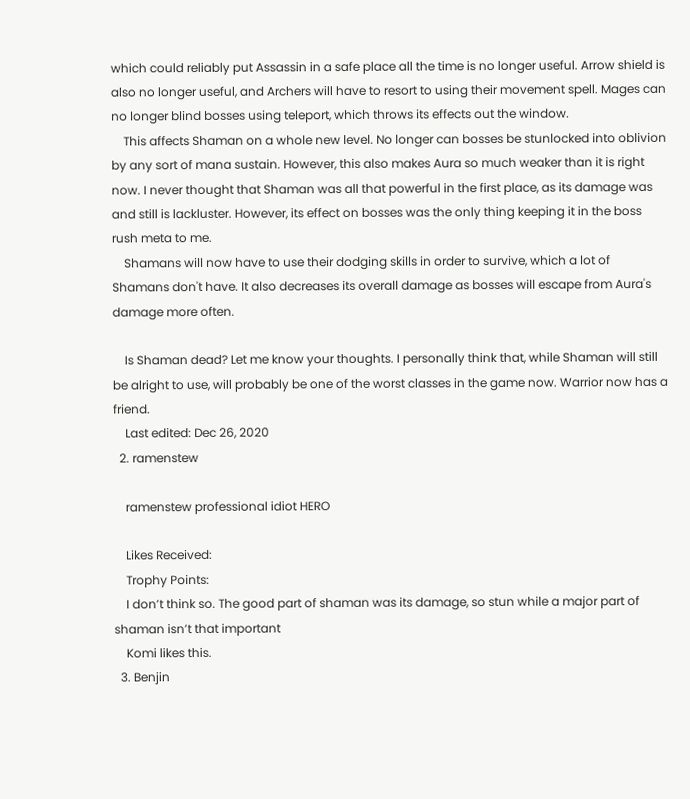which could reliably put Assassin in a safe place all the time is no longer useful. Arrow shield is also no longer useful, and Archers will have to resort to using their movement spell. Mages can no longer blind bosses using teleport, which throws its effects out the window.
    This affects Shaman on a whole new level. No longer can bosses be stunlocked into oblivion by any sort of mana sustain. However, this also makes Aura so much weaker than it is right now. I never thought that Shaman was all that powerful in the first place, as its damage was and still is lackluster. However, its effect on bosses was the only thing keeping it in the boss rush meta to me.
    Shamans will now have to use their dodging skills in order to survive, which a lot of Shamans don't have. It also decreases its overall damage as bosses will escape from Aura's damage more often.

    Is Shaman dead? Let me know your thoughts. I personally think that, while Shaman will still be alright to use, will probably be one of the worst classes in the game now. Warrior now has a friend.
    Last edited: Dec 26, 2020
  2. ramenstew

    ramenstew professional idiot HERO

    Likes Received:
    Trophy Points:
    I don’t think so. The good part of shaman was its damage, so stun while a major part of shaman isn’t that important
    Komi likes this.
  3. Benjin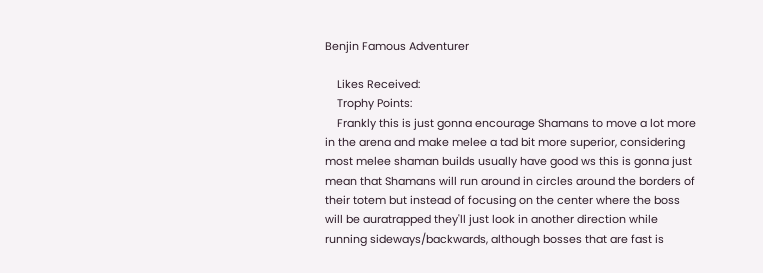Benjin Famous Adventurer

    Likes Received:
    Trophy Points:
    Frankly this is just gonna encourage Shamans to move a lot more in the arena and make melee a tad bit more superior, considering most melee shaman builds usually have good ws this is gonna just mean that Shamans will run around in circles around the borders of their totem but instead of focusing on the center where the boss will be auratrapped they'll just look in another direction while running sideways/backwards, although bosses that are fast is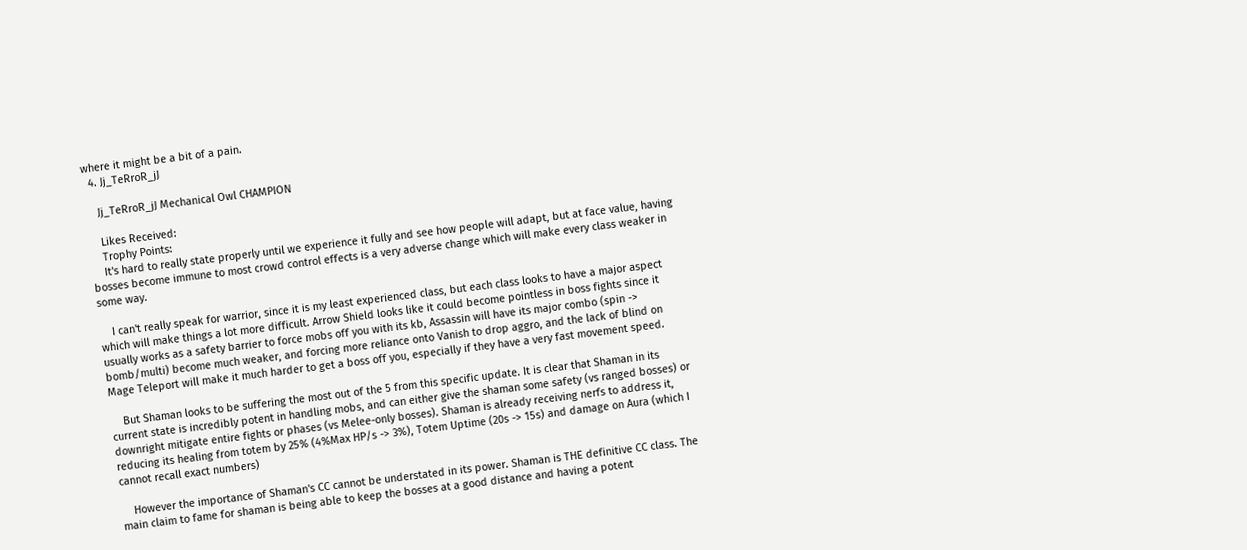where it might be a bit of a pain.
  4. Jj_TeRroR_jJ

    Jj_TeRroR_jJ Mechanical Owl CHAMPION

    Likes Received:
    Trophy Points:
    It's hard to really state properly until we experience it fully and see how people will adapt, but at face value, having bosses become immune to most crowd control effects is a very adverse change which will make every class weaker in some way.

    I can't really speak for warrior, since it is my least experienced class, but each class looks to have a major aspect which will make things a lot more difficult. Arrow Shield looks like it could become pointless in boss fights since it usually works as a safety barrier to force mobs off you with its kb, Assassin will have its major combo (spin -> bomb/multi) become much weaker, and forcing more reliance onto Vanish to drop aggro, and the lack of blind on Mage Teleport will make it much harder to get a boss off you, especially if they have a very fast movement speed.

    But Shaman looks to be suffering the most out of the 5 from this specific update. It is clear that Shaman in its current state is incredibly potent in handling mobs, and can either give the shaman some safety (vs ranged bosses) or downright mitigate entire fights or phases (vs Melee-only bosses). Shaman is already receiving nerfs to address it, reducing its healing from totem by 25% (4%Max HP/s -> 3%), Totem Uptime (20s -> 15s) and damage on Aura (which I cannot recall exact numbers)

    However the importance of Shaman's CC cannot be understated in its power. Shaman is THE definitive CC class. The main claim to fame for shaman is being able to keep the bosses at a good distance and having a potent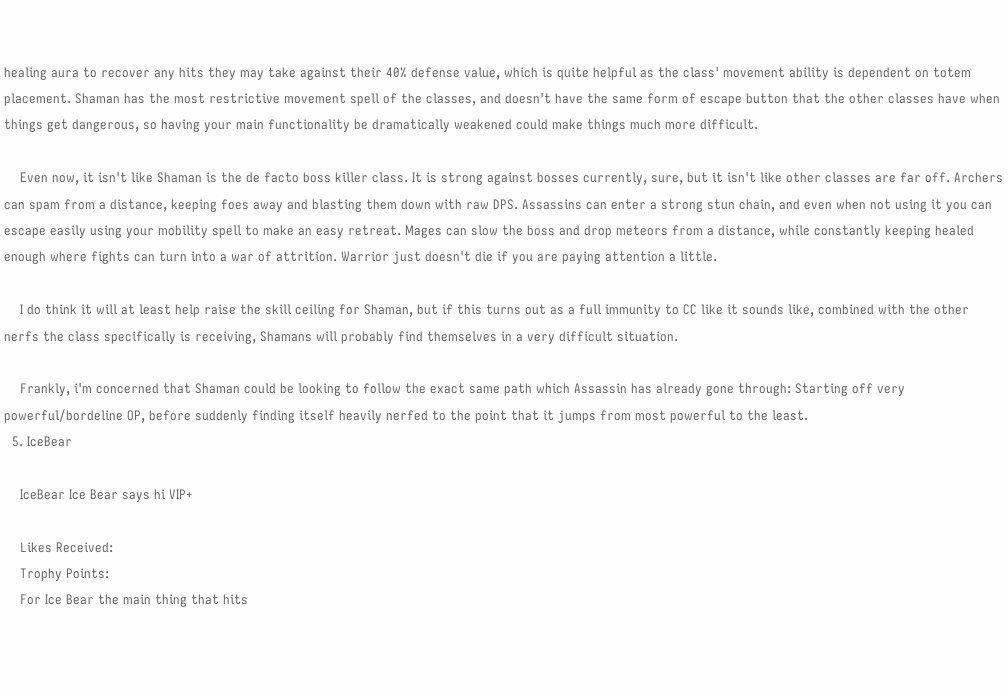healing aura to recover any hits they may take against their 40% defense value, which is quite helpful as the class' movement ability is dependent on totem placement. Shaman has the most restrictive movement spell of the classes, and doesn't have the same form of escape button that the other classes have when things get dangerous, so having your main functionality be dramatically weakened could make things much more difficult.

    Even now, it isn't like Shaman is the de facto boss killer class. It is strong against bosses currently, sure, but it isn't like other classes are far off. Archers can spam from a distance, keeping foes away and blasting them down with raw DPS. Assassins can enter a strong stun chain, and even when not using it you can escape easily using your mobility spell to make an easy retreat. Mages can slow the boss and drop meteors from a distance, while constantly keeping healed enough where fights can turn into a war of attrition. Warrior just doesn't die if you are paying attention a little.

    I do think it will at least help raise the skill ceiling for Shaman, but if this turns out as a full immunity to CC like it sounds like, combined with the other nerfs the class specifically is receiving, Shamans will probably find themselves in a very difficult situation.

    Frankly, i'm concerned that Shaman could be looking to follow the exact same path which Assassin has already gone through: Starting off very powerful/bordeline OP, before suddenly finding itself heavily nerfed to the point that it jumps from most powerful to the least.
  5. IceBear

    IceBear Ice Bear says hi VIP+

    Likes Received:
    Trophy Points:
    For Ice Bear the main thing that hits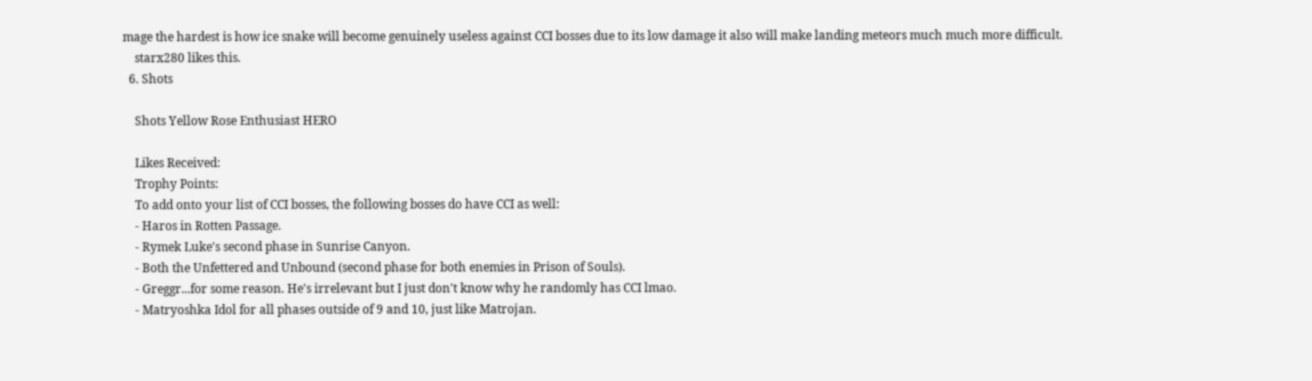mage the hardest is how ice snake will become genuinely useless against CCI bosses due to its low damage it also will make landing meteors much much more difficult.
    starx280 likes this.
  6. Shots

    Shots Yellow Rose Enthusiast HERO

    Likes Received:
    Trophy Points:
    To add onto your list of CCI bosses, the following bosses do have CCI as well:
    - Haros in Rotten Passage.
    - Rymek Luke's second phase in Sunrise Canyon.
    - Both the Unfettered and Unbound (second phase for both enemies in Prison of Souls).
    - Greggr...for some reason. He's irrelevant but I just don't know why he randomly has CCI lmao.
    - Matryoshka Idol for all phases outside of 9 and 10, just like Matrojan.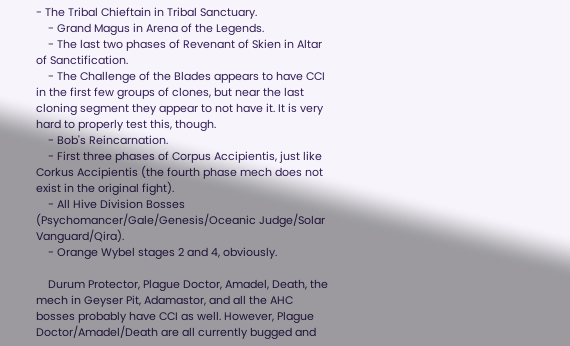- The Tribal Chieftain in Tribal Sanctuary.
    - Grand Magus in Arena of the Legends.
    - The last two phases of Revenant of Skien in Altar of Sanctification.
    - The Challenge of the Blades appears to have CCI in the first few groups of clones, but near the last cloning segment they appear to not have it. It is very hard to properly test this, though.
    - Bob's Reincarnation.
    - First three phases of Corpus Accipientis, just like Corkus Accipientis (the fourth phase mech does not exist in the original fight).
    - All Hive Division Bosses (Psychomancer/Gale/Genesis/Oceanic Judge/Solar Vanguard/Qira).
    - Orange Wybel stages 2 and 4, obviously.

    Durum Protector, Plague Doctor, Amadel, Death, the mech in Geyser Pit, Adamastor, and all the AHC bosses probably have CCI as well. However, Plague Doctor/Amadel/Death are all currently bugged and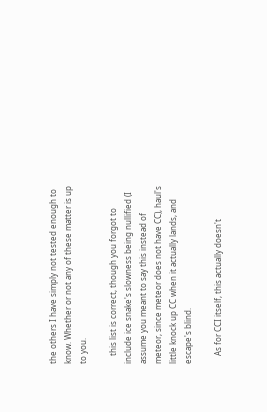the others I have simply not tested enough to know. Whether or not any of these matter is up to you.

    this list is correct, though you forgot to include ice snake's slowness being nullified (I assume you meant to say this instead of meteor, since meteor does not have CC), haul's little knock up CC when it actually lands, and escape's blind.

    As for CCI itself, this actually doesn't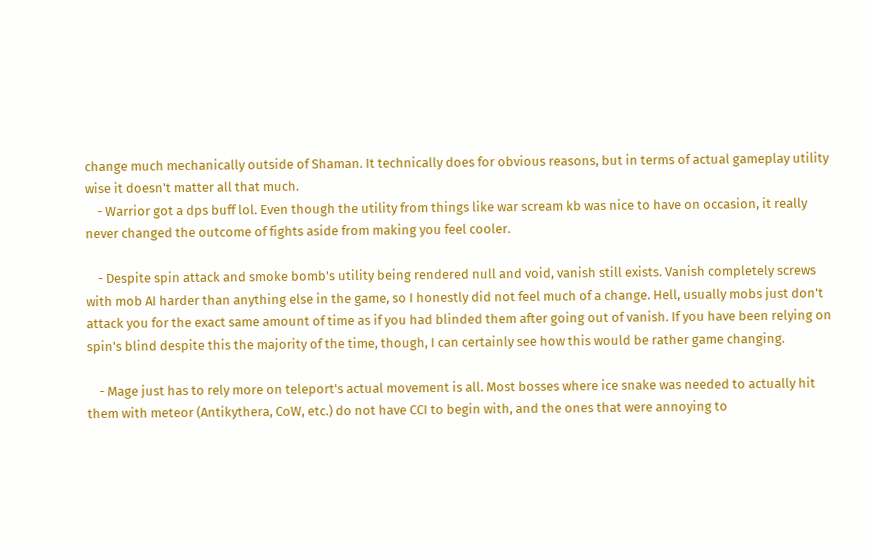change much mechanically outside of Shaman. It technically does for obvious reasons, but in terms of actual gameplay utility wise it doesn't matter all that much.
    - Warrior got a dps buff lol. Even though the utility from things like war scream kb was nice to have on occasion, it really never changed the outcome of fights aside from making you feel cooler.

    - Despite spin attack and smoke bomb's utility being rendered null and void, vanish still exists. Vanish completely screws with mob AI harder than anything else in the game, so I honestly did not feel much of a change. Hell, usually mobs just don't attack you for the exact same amount of time as if you had blinded them after going out of vanish. If you have been relying on spin's blind despite this the majority of the time, though, I can certainly see how this would be rather game changing.

    - Mage just has to rely more on teleport's actual movement is all. Most bosses where ice snake was needed to actually hit them with meteor (Antikythera, CoW, etc.) do not have CCI to begin with, and the ones that were annoying to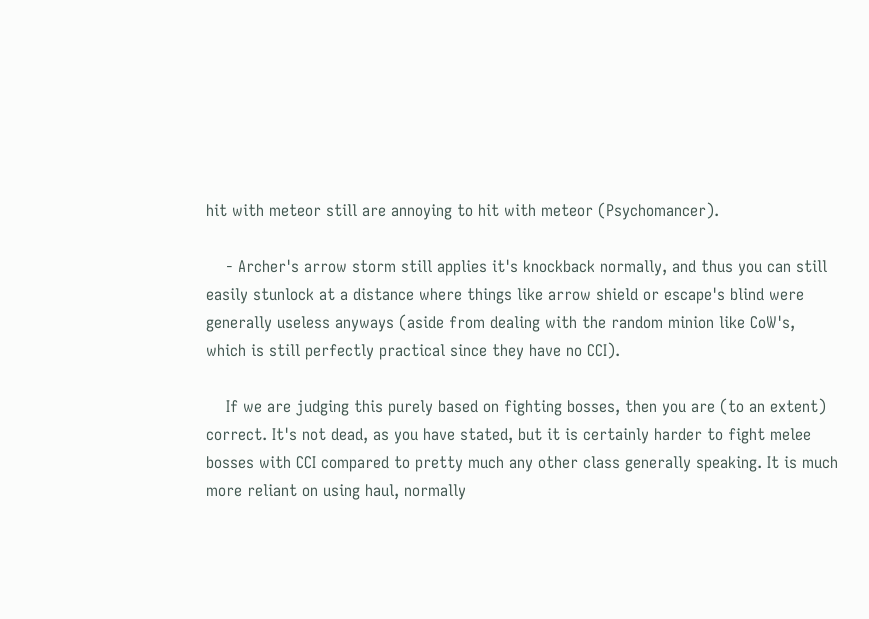hit with meteor still are annoying to hit with meteor (Psychomancer).

    - Archer's arrow storm still applies it's knockback normally, and thus you can still easily stunlock at a distance where things like arrow shield or escape's blind were generally useless anyways (aside from dealing with the random minion like CoW's, which is still perfectly practical since they have no CCI).

    If we are judging this purely based on fighting bosses, then you are (to an extent) correct. It's not dead, as you have stated, but it is certainly harder to fight melee bosses with CCI compared to pretty much any other class generally speaking. It is much more reliant on using haul, normally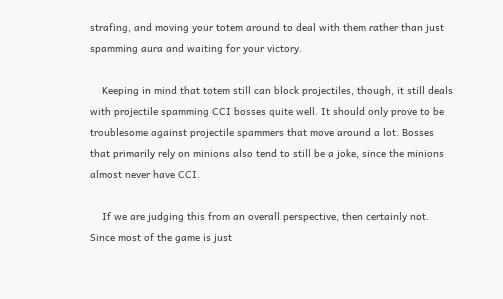strafing, and moving your totem around to deal with them rather than just spamming aura and waiting for your victory.

    Keeping in mind that totem still can block projectiles, though, it still deals with projectile spamming CCI bosses quite well. It should only prove to be troublesome against projectile spammers that move around a lot. Bosses that primarily rely on minions also tend to still be a joke, since the minions almost never have CCI.

    If we are judging this from an overall perspective, then certainly not. Since most of the game is just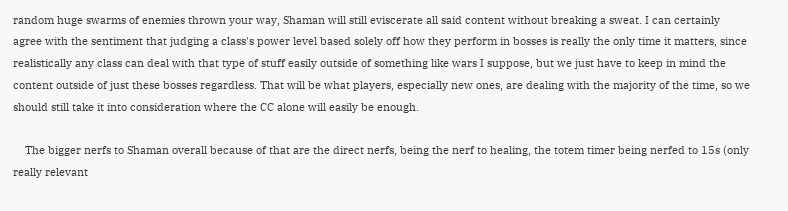random huge swarms of enemies thrown your way, Shaman will still eviscerate all said content without breaking a sweat. I can certainly agree with the sentiment that judging a class's power level based solely off how they perform in bosses is really the only time it matters, since realistically any class can deal with that type of stuff easily outside of something like wars I suppose, but we just have to keep in mind the content outside of just these bosses regardless. That will be what players, especially new ones, are dealing with the majority of the time, so we should still take it into consideration where the CC alone will easily be enough.

    The bigger nerfs to Shaman overall because of that are the direct nerfs, being the nerf to healing, the totem timer being nerfed to 15s (only really relevant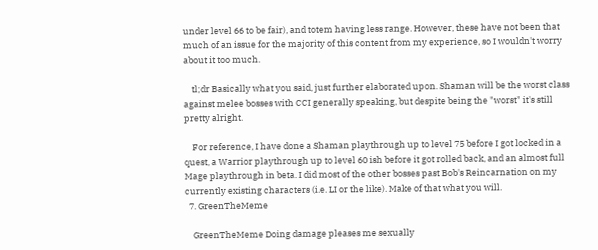under level 66 to be fair), and totem having less range. However, these have not been that much of an issue for the majority of this content from my experience, so I wouldn't worry about it too much.

    tl;dr Basically what you said, just further elaborated upon. Shaman will be the worst class against melee bosses with CCI generally speaking, but despite being the "worst" it's still pretty alright.

    For reference, I have done a Shaman playthrough up to level 75 before I got locked in a quest, a Warrior playthrough up to level 60 ish before it got rolled back, and an almost full Mage playthrough in beta. I did most of the other bosses past Bob's Reincarnation on my currently existing characters (i.e. LI or the like). Make of that what you will.
  7. GreenTheMeme

    GreenTheMeme Doing damage pleases me sexually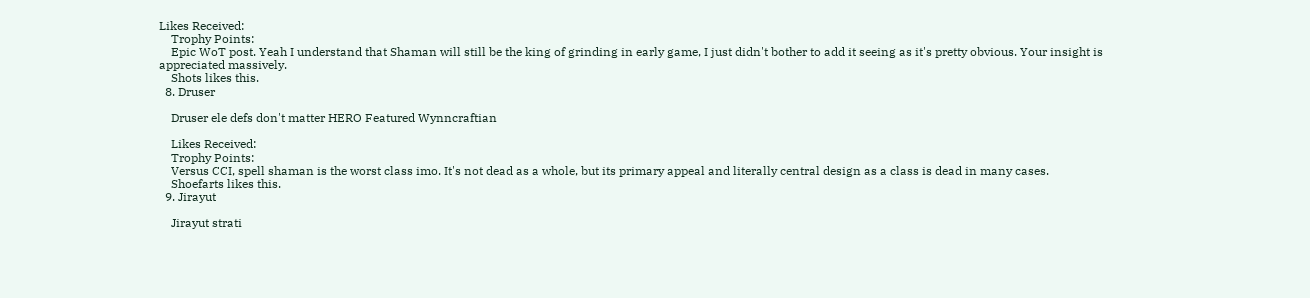Likes Received:
    Trophy Points:
    Epic WoT post. Yeah I understand that Shaman will still be the king of grinding in early game, I just didn't bother to add it seeing as it's pretty obvious. Your insight is appreciated massively.
    Shots likes this.
  8. Druser

    Druser ele defs don't matter HERO Featured Wynncraftian

    Likes Received:
    Trophy Points:
    Versus CCI, spell shaman is the worst class imo. It's not dead as a whole, but its primary appeal and literally central design as a class is dead in many cases.
    Shoefarts likes this.
  9. Jirayut

    Jirayut strati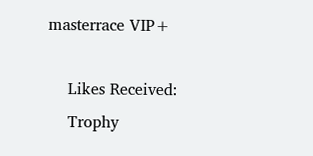masterrace VIP+

    Likes Received:
    Trophy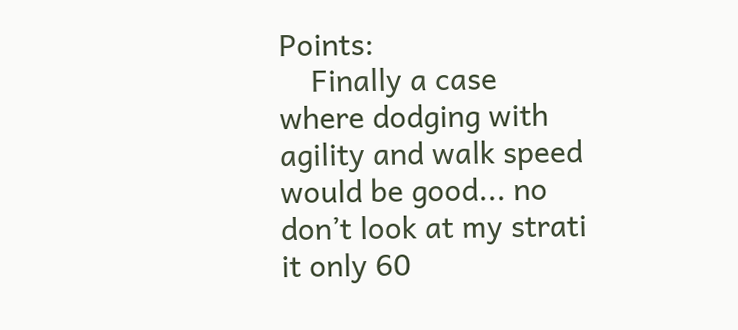Points:
    Finally a case where dodging with agility and walk speed would be good... no don’t look at my strati it only 60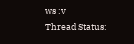ws :v
Thread Status: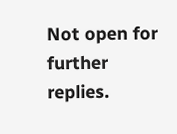Not open for further replies.